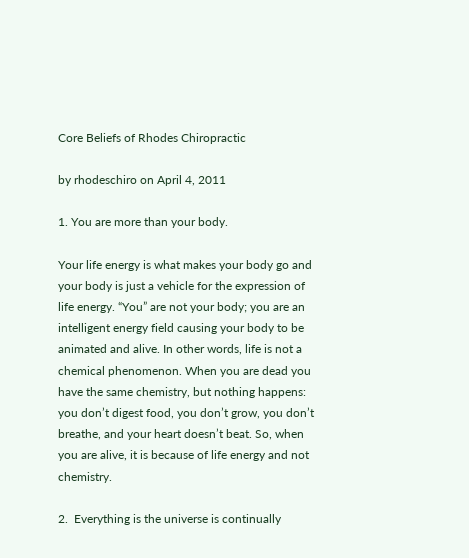Core Beliefs of Rhodes Chiropractic

by rhodeschiro on April 4, 2011

1. You are more than your body.

Your life energy is what makes your body go and your body is just a vehicle for the expression of life energy. “You” are not your body; you are an intelligent energy field causing your body to be animated and alive. In other words, life is not a chemical phenomenon. When you are dead you have the same chemistry, but nothing happens: you don’t digest food, you don’t grow, you don’t breathe, and your heart doesn’t beat. So, when you are alive, it is because of life energy and not chemistry.

2.  Everything is the universe is continually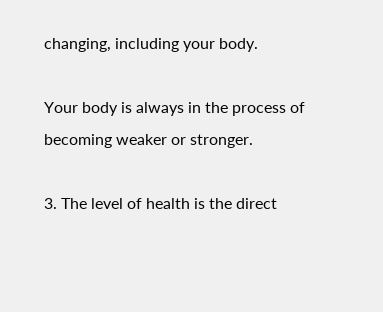changing, including your body.

Your body is always in the process of becoming weaker or stronger.

3. The level of health is the direct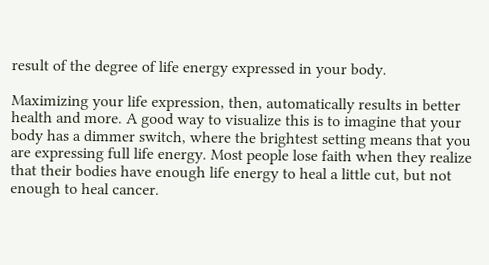result of the degree of life energy expressed in your body.

Maximizing your life expression, then, automatically results in better health and more. A good way to visualize this is to imagine that your body has a dimmer switch, where the brightest setting means that you are expressing full life energy. Most people lose faith when they realize that their bodies have enough life energy to heal a little cut, but not enough to heal cancer.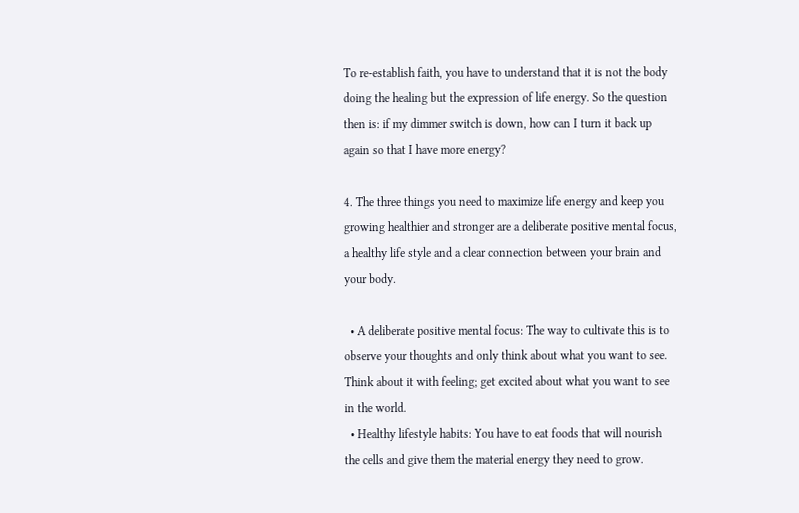To re-establish faith, you have to understand that it is not the body doing the healing but the expression of life energy. So the question then is: if my dimmer switch is down, how can I turn it back up again so that I have more energy?

4. The three things you need to maximize life energy and keep you growing healthier and stronger are a deliberate positive mental focus, a healthy life style and a clear connection between your brain and your body.

  • A deliberate positive mental focus: The way to cultivate this is to observe your thoughts and only think about what you want to see.  Think about it with feeling; get excited about what you want to see in the world.
  • Healthy lifestyle habits: You have to eat foods that will nourish the cells and give them the material energy they need to grow.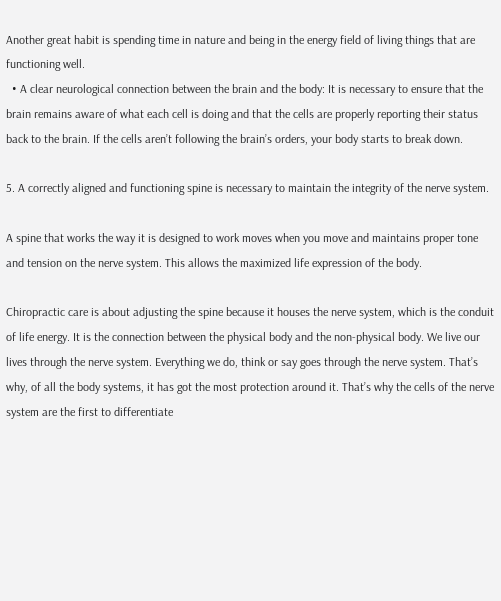Another great habit is spending time in nature and being in the energy field of living things that are functioning well.
  • A clear neurological connection between the brain and the body: It is necessary to ensure that the brain remains aware of what each cell is doing and that the cells are properly reporting their status back to the brain. If the cells aren’t following the brain’s orders, your body starts to break down.

5. A correctly aligned and functioning spine is necessary to maintain the integrity of the nerve system.

A spine that works the way it is designed to work moves when you move and maintains proper tone and tension on the nerve system. This allows the maximized life expression of the body.

Chiropractic care is about adjusting the spine because it houses the nerve system, which is the conduit of life energy. It is the connection between the physical body and the non-physical body. We live our lives through the nerve system. Everything we do, think or say goes through the nerve system. That’s why, of all the body systems, it has got the most protection around it. That’s why the cells of the nerve system are the first to differentiate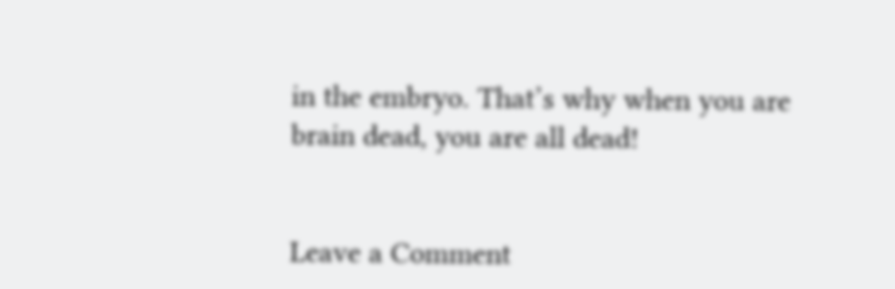in the embryo. That’s why when you are brain dead, you are all dead!


Leave a Comment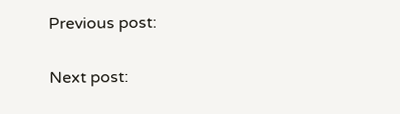Previous post:

Next post: